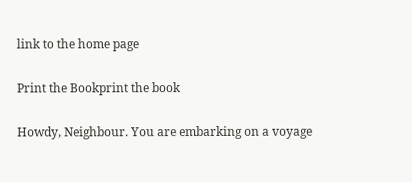link to the home page

Print the Bookprint the book

Howdy, Neighbour. You are embarking on a voyage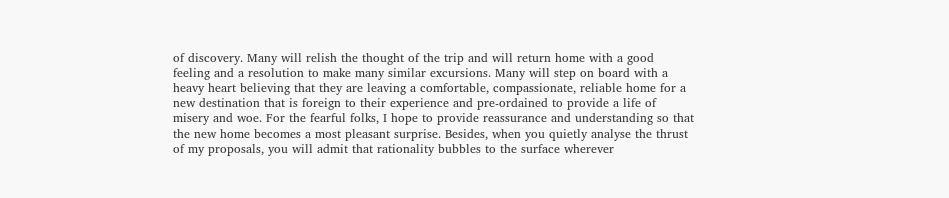of discovery. Many will relish the thought of the trip and will return home with a good feeling and a resolution to make many similar excursions. Many will step on board with a heavy heart believing that they are leaving a comfortable, compassionate, reliable home for a new destination that is foreign to their experience and pre-ordained to provide a life of misery and woe. For the fearful folks, I hope to provide reassurance and understanding so that the new home becomes a most pleasant surprise. Besides, when you quietly analyse the thrust of my proposals, you will admit that rationality bubbles to the surface wherever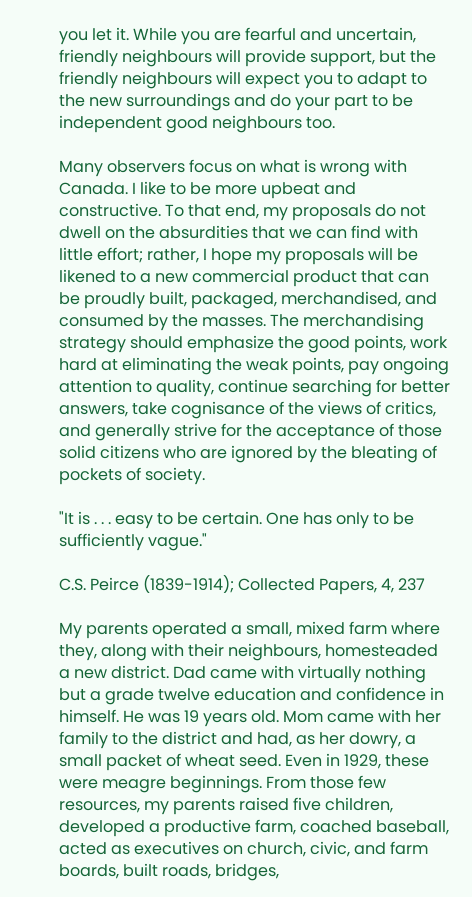you let it. While you are fearful and uncertain, friendly neighbours will provide support, but the friendly neighbours will expect you to adapt to the new surroundings and do your part to be independent good neighbours too.

Many observers focus on what is wrong with Canada. I like to be more upbeat and constructive. To that end, my proposals do not dwell on the absurdities that we can find with little effort; rather, I hope my proposals will be likened to a new commercial product that can be proudly built, packaged, merchandised, and consumed by the masses. The merchandising strategy should emphasize the good points, work hard at eliminating the weak points, pay ongoing attention to quality, continue searching for better answers, take cognisance of the views of critics, and generally strive for the acceptance of those solid citizens who are ignored by the bleating of pockets of society.

"It is . . . easy to be certain. One has only to be sufficiently vague."

C.S. Peirce (1839-1914); Collected Papers, 4, 237

My parents operated a small, mixed farm where they, along with their neighbours, homesteaded a new district. Dad came with virtually nothing but a grade twelve education and confidence in himself. He was 19 years old. Mom came with her family to the district and had, as her dowry, a small packet of wheat seed. Even in 1929, these were meagre beginnings. From those few resources, my parents raised five children, developed a productive farm, coached baseball, acted as executives on church, civic, and farm boards, built roads, bridges,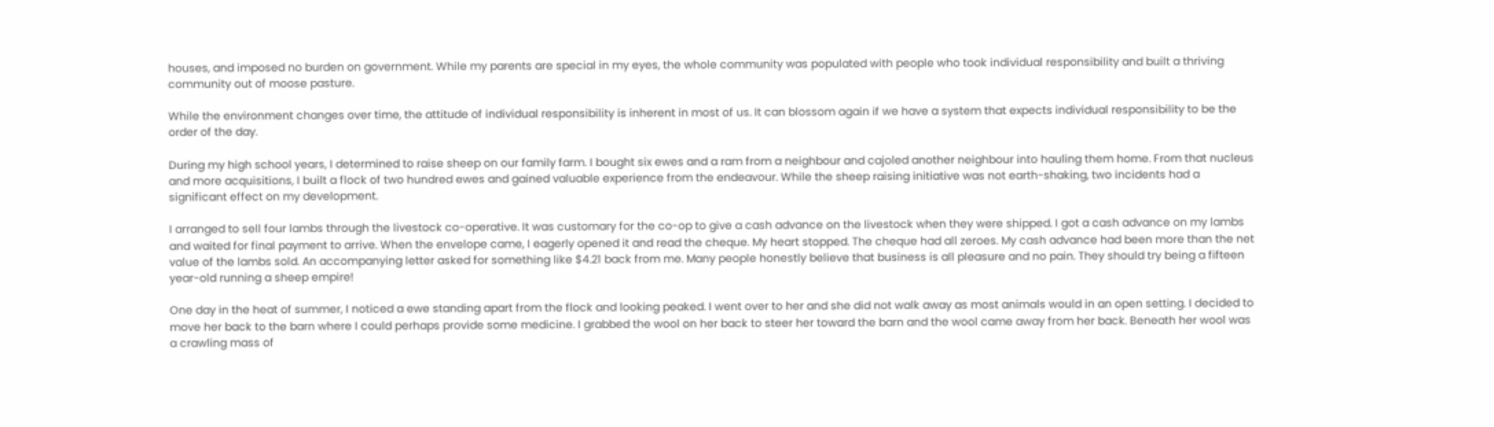houses, and imposed no burden on government. While my parents are special in my eyes, the whole community was populated with people who took individual responsibility and built a thriving community out of moose pasture.

While the environment changes over time, the attitude of individual responsibility is inherent in most of us. It can blossom again if we have a system that expects individual responsibility to be the order of the day.

During my high school years, I determined to raise sheep on our family farm. I bought six ewes and a ram from a neighbour and cajoled another neighbour into hauling them home. From that nucleus and more acquisitions, I built a flock of two hundred ewes and gained valuable experience from the endeavour. While the sheep raising initiative was not earth-shaking, two incidents had a significant effect on my development.

I arranged to sell four lambs through the livestock co-operative. It was customary for the co-op to give a cash advance on the livestock when they were shipped. I got a cash advance on my lambs and waited for final payment to arrive. When the envelope came, I eagerly opened it and read the cheque. My heart stopped. The cheque had all zeroes. My cash advance had been more than the net value of the lambs sold. An accompanying letter asked for something like $4.21 back from me. Many people honestly believe that business is all pleasure and no pain. They should try being a fifteen year-old running a sheep empire!

One day in the heat of summer, I noticed a ewe standing apart from the flock and looking peaked. I went over to her and she did not walk away as most animals would in an open setting. I decided to move her back to the barn where I could perhaps provide some medicine. I grabbed the wool on her back to steer her toward the barn and the wool came away from her back. Beneath her wool was a crawling mass of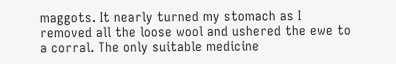maggots. It nearly turned my stomach as I removed all the loose wool and ushered the ewe to a corral. The only suitable medicine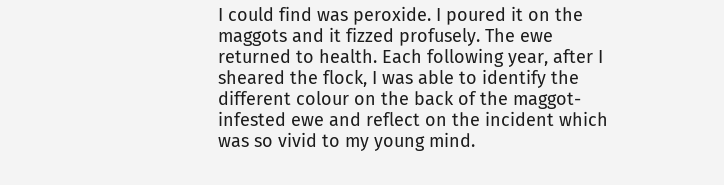I could find was peroxide. I poured it on the maggots and it fizzed profusely. The ewe returned to health. Each following year, after I sheared the flock, I was able to identify the different colour on the back of the maggot-infested ewe and reflect on the incident which was so vivid to my young mind.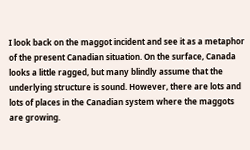I look back on the maggot incident and see it as a metaphor of the present Canadian situation. On the surface, Canada looks a little ragged, but many blindly assume that the underlying structure is sound. However, there are lots and lots of places in the Canadian system where the maggots are growing.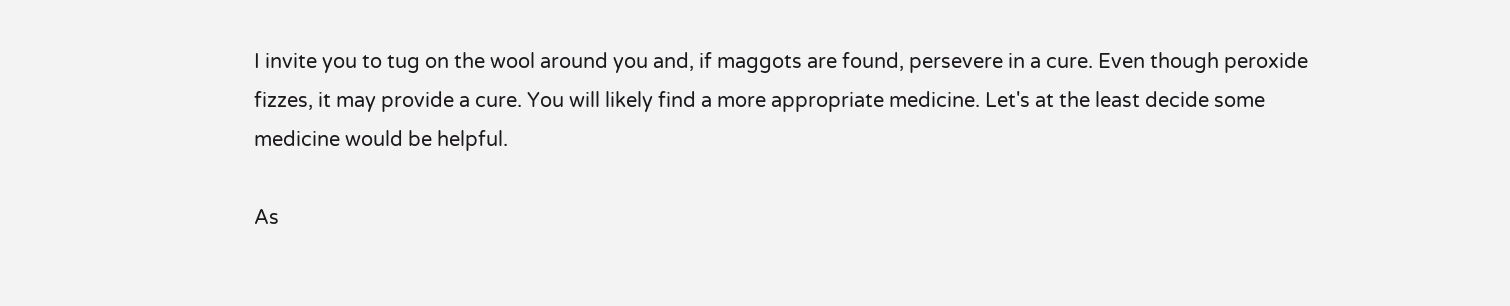I invite you to tug on the wool around you and, if maggots are found, persevere in a cure. Even though peroxide fizzes, it may provide a cure. You will likely find a more appropriate medicine. Let's at the least decide some medicine would be helpful.

As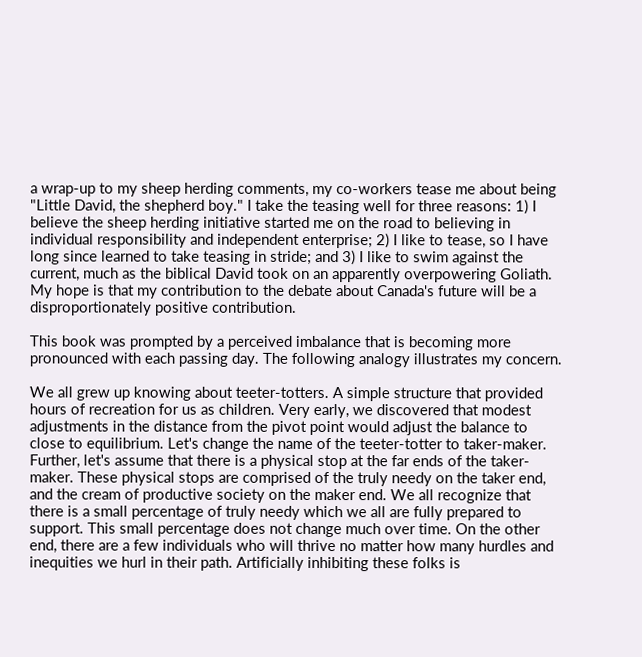a wrap-up to my sheep herding comments, my co-workers tease me about being "Little David, the shepherd boy." I take the teasing well for three reasons: 1) I believe the sheep herding initiative started me on the road to believing in individual responsibility and independent enterprise; 2) I like to tease, so I have long since learned to take teasing in stride; and 3) I like to swim against the current, much as the biblical David took on an apparently overpowering Goliath. My hope is that my contribution to the debate about Canada's future will be a disproportionately positive contribution.

This book was prompted by a perceived imbalance that is becoming more pronounced with each passing day. The following analogy illustrates my concern.

We all grew up knowing about teeter-totters. A simple structure that provided hours of recreation for us as children. Very early, we discovered that modest adjustments in the distance from the pivot point would adjust the balance to close to equilibrium. Let's change the name of the teeter-totter to taker-maker. Further, let's assume that there is a physical stop at the far ends of the taker-maker. These physical stops are comprised of the truly needy on the taker end, and the cream of productive society on the maker end. We all recognize that there is a small percentage of truly needy which we all are fully prepared to support. This small percentage does not change much over time. On the other end, there are a few individuals who will thrive no matter how many hurdles and inequities we hurl in their path. Artificially inhibiting these folks is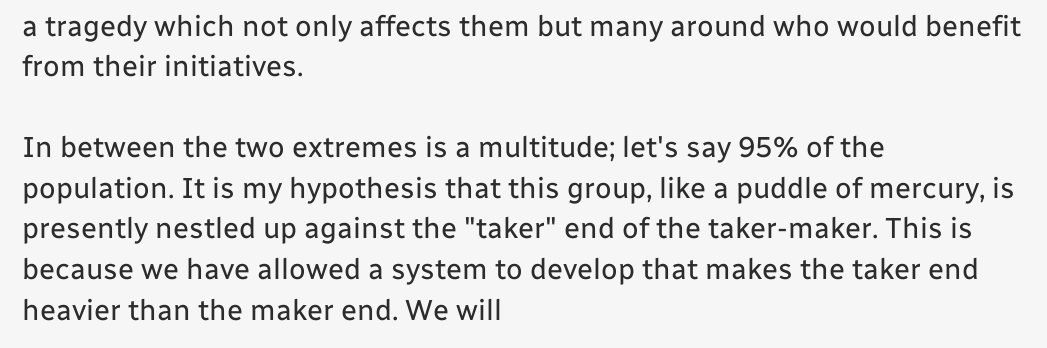a tragedy which not only affects them but many around who would benefit from their initiatives.

In between the two extremes is a multitude; let's say 95% of the population. It is my hypothesis that this group, like a puddle of mercury, is presently nestled up against the "taker" end of the taker-maker. This is because we have allowed a system to develop that makes the taker end heavier than the maker end. We will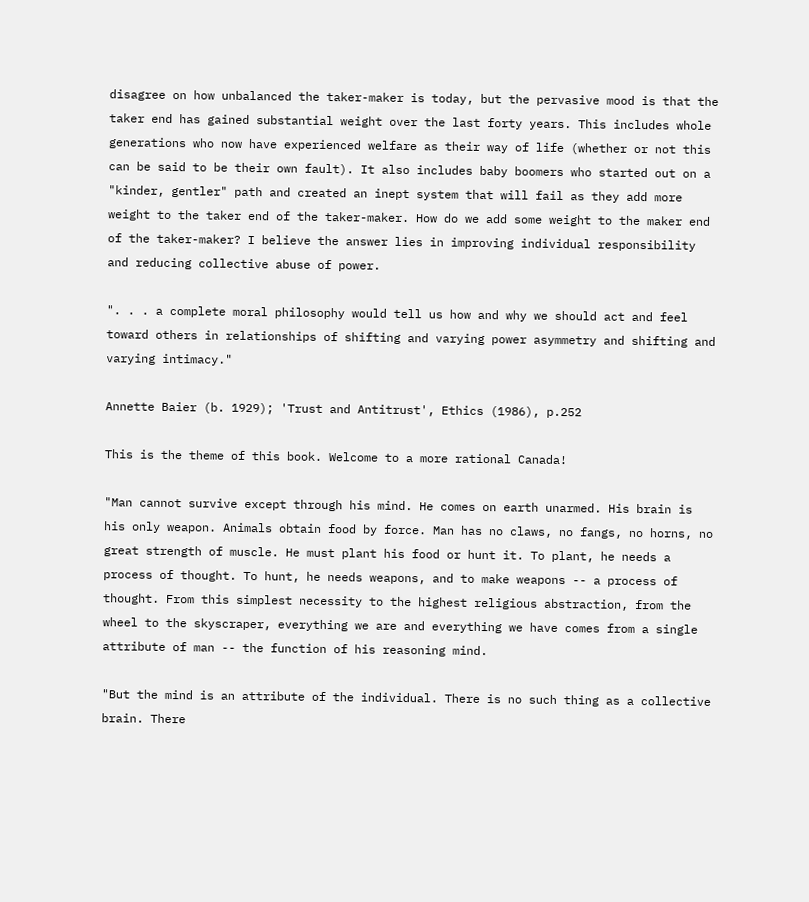disagree on how unbalanced the taker-maker is today, but the pervasive mood is that the taker end has gained substantial weight over the last forty years. This includes whole generations who now have experienced welfare as their way of life (whether or not this can be said to be their own fault). It also includes baby boomers who started out on a "kinder, gentler" path and created an inept system that will fail as they add more weight to the taker end of the taker-maker. How do we add some weight to the maker end of the taker-maker? I believe the answer lies in improving individual responsibility and reducing collective abuse of power.

". . . a complete moral philosophy would tell us how and why we should act and feel toward others in relationships of shifting and varying power asymmetry and shifting and varying intimacy."

Annette Baier (b. 1929); 'Trust and Antitrust', Ethics (1986), p.252

This is the theme of this book. Welcome to a more rational Canada!

"Man cannot survive except through his mind. He comes on earth unarmed. His brain is his only weapon. Animals obtain food by force. Man has no claws, no fangs, no horns, no great strength of muscle. He must plant his food or hunt it. To plant, he needs a process of thought. To hunt, he needs weapons, and to make weapons -- a process of thought. From this simplest necessity to the highest religious abstraction, from the wheel to the skyscraper, everything we are and everything we have comes from a single attribute of man -- the function of his reasoning mind.

"But the mind is an attribute of the individual. There is no such thing as a collective brain. There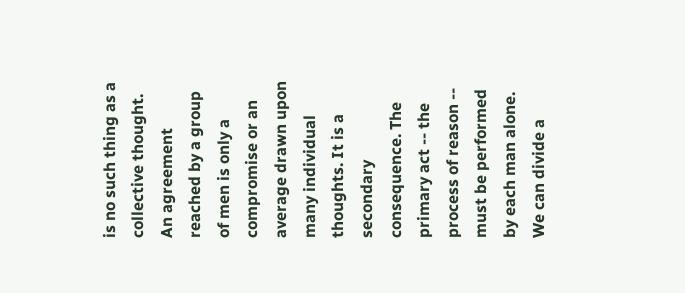is no such thing as a collective thought. An agreement reached by a group of men is only a compromise or an average drawn upon many individual thoughts. It is a secondary consequence. The primary act -- the process of reason -- must be performed by each man alone. We can divide a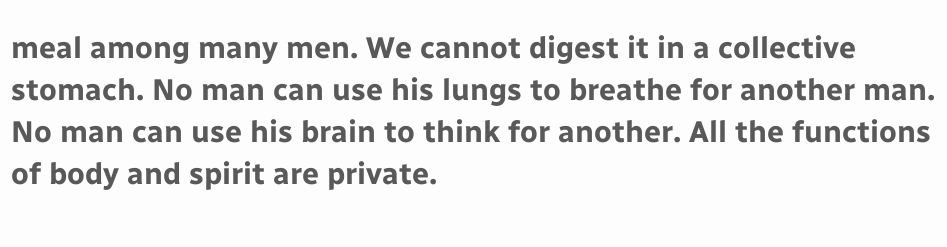meal among many men. We cannot digest it in a collective stomach. No man can use his lungs to breathe for another man. No man can use his brain to think for another. All the functions of body and spirit are private.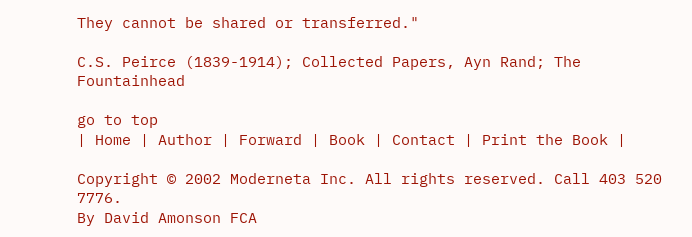They cannot be shared or transferred."

C.S. Peirce (1839-1914); Collected Papers, Ayn Rand; The Fountainhead

go to top
| Home | Author | Forward | Book | Contact | Print the Book |

Copyright © 2002 Moderneta Inc. All rights reserved. Call 403 520 7776.
By David Amonson FCA